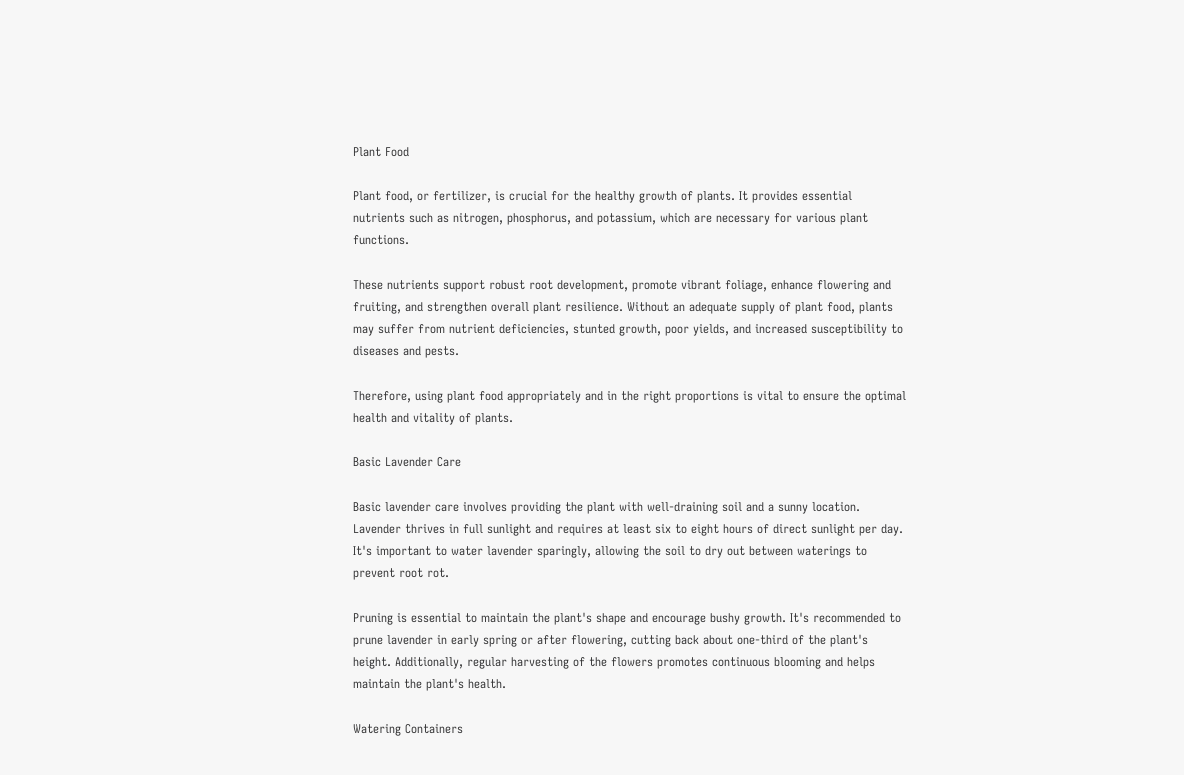Plant Food

Plant food, or fertilizer, is crucial for the healthy growth of plants. It provides essential nutrients such as nitrogen, phosphorus, and potassium, which are necessary for various plant functions.

These nutrients support robust root development, promote vibrant foliage, enhance flowering and fruiting, and strengthen overall plant resilience. Without an adequate supply of plant food, plants may suffer from nutrient deficiencies, stunted growth, poor yields, and increased susceptibility to diseases and pests.

Therefore, using plant food appropriately and in the right proportions is vital to ensure the optimal health and vitality of plants.

Basic Lavender Care

Basic lavender care involves providing the plant with well-draining soil and a sunny location. Lavender thrives in full sunlight and requires at least six to eight hours of direct sunlight per day. It's important to water lavender sparingly, allowing the soil to dry out between waterings to prevent root rot.

Pruning is essential to maintain the plant's shape and encourage bushy growth. It's recommended to prune lavender in early spring or after flowering, cutting back about one-third of the plant's height. Additionally, regular harvesting of the flowers promotes continuous blooming and helps maintain the plant's health.

Watering Containers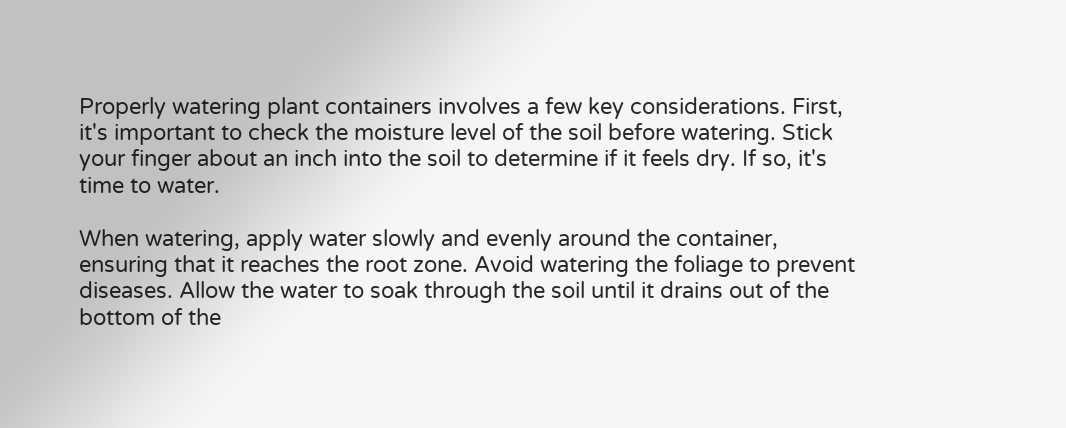Properly watering plant containers involves a few key considerations. First, it's important to check the moisture level of the soil before watering. Stick your finger about an inch into the soil to determine if it feels dry. If so, it's time to water.

When watering, apply water slowly and evenly around the container, ensuring that it reaches the root zone. Avoid watering the foliage to prevent diseases. Allow the water to soak through the soil until it drains out of the bottom of the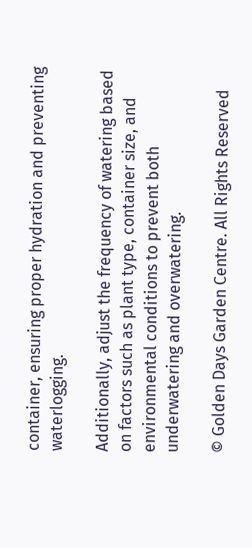container, ensuring proper hydration and preventing waterlogging.

Additionally, adjust the frequency of watering based on factors such as plant type, container size, and environmental conditions to prevent both underwatering and overwatering.

© Golden Days Garden Centre. All Rights Reserved